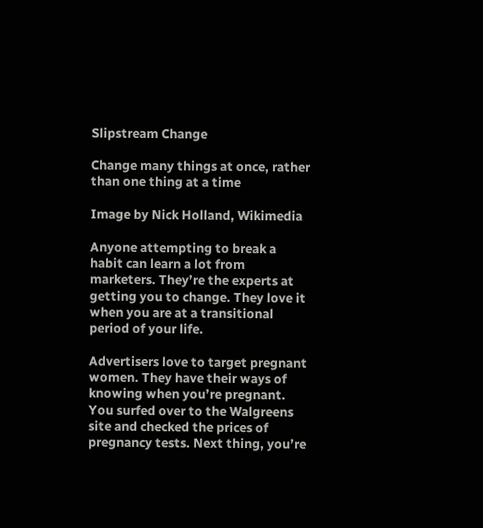Slipstream Change

Change many things at once, rather than one thing at a time

Image by Nick Holland, Wikimedia

Anyone attempting to break a habit can learn a lot from marketers. They’re the experts at getting you to change. They love it when you are at a transitional period of your life.

Advertisers love to target pregnant women. They have their ways of knowing when you’re pregnant. You surfed over to the Walgreens site and checked the prices of pregnancy tests. Next thing, you’re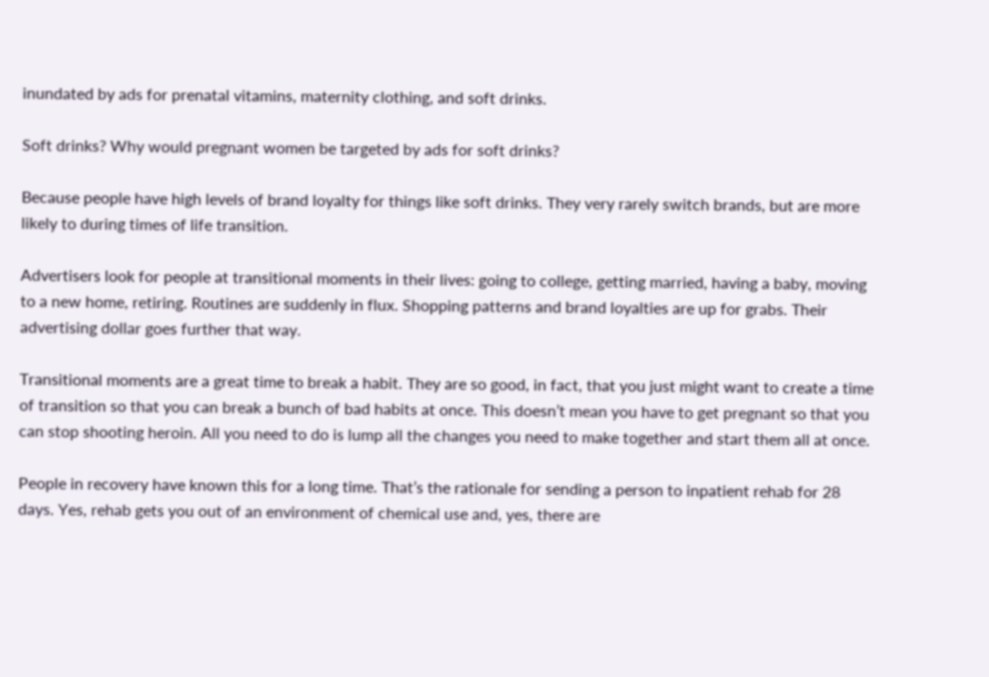inundated by ads for prenatal vitamins, maternity clothing, and soft drinks.

Soft drinks? Why would pregnant women be targeted by ads for soft drinks?

Because people have high levels of brand loyalty for things like soft drinks. They very rarely switch brands, but are more likely to during times of life transition.

Advertisers look for people at transitional moments in their lives: going to college, getting married, having a baby, moving to a new home, retiring. Routines are suddenly in flux. Shopping patterns and brand loyalties are up for grabs. Their advertising dollar goes further that way.

Transitional moments are a great time to break a habit. They are so good, in fact, that you just might want to create a time of transition so that you can break a bunch of bad habits at once. This doesn’t mean you have to get pregnant so that you can stop shooting heroin. All you need to do is lump all the changes you need to make together and start them all at once.

People in recovery have known this for a long time. That’s the rationale for sending a person to inpatient rehab for 28 days. Yes, rehab gets you out of an environment of chemical use and, yes, there are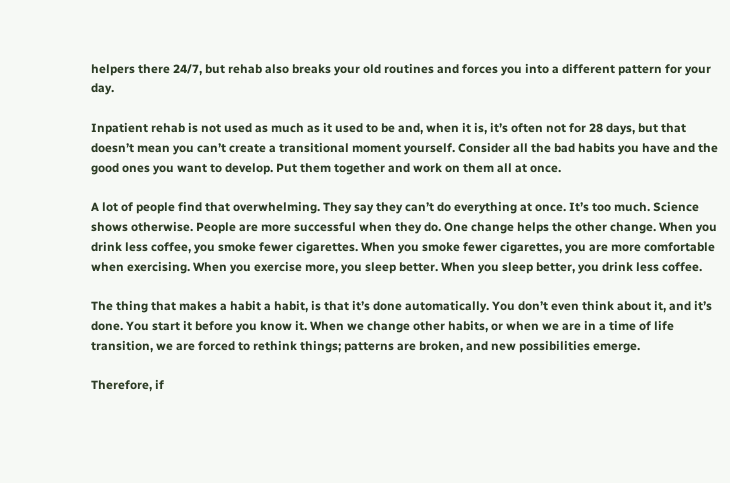helpers there 24/7, but rehab also breaks your old routines and forces you into a different pattern for your day.

Inpatient rehab is not used as much as it used to be and, when it is, it’s often not for 28 days, but that doesn’t mean you can’t create a transitional moment yourself. Consider all the bad habits you have and the good ones you want to develop. Put them together and work on them all at once.

A lot of people find that overwhelming. They say they can’t do everything at once. It’s too much. Science shows otherwise. People are more successful when they do. One change helps the other change. When you drink less coffee, you smoke fewer cigarettes. When you smoke fewer cigarettes, you are more comfortable when exercising. When you exercise more, you sleep better. When you sleep better, you drink less coffee.

The thing that makes a habit a habit, is that it’s done automatically. You don’t even think about it, and it’s done. You start it before you know it. When we change other habits, or when we are in a time of life transition, we are forced to rethink things; patterns are broken, and new possibilities emerge.

Therefore, if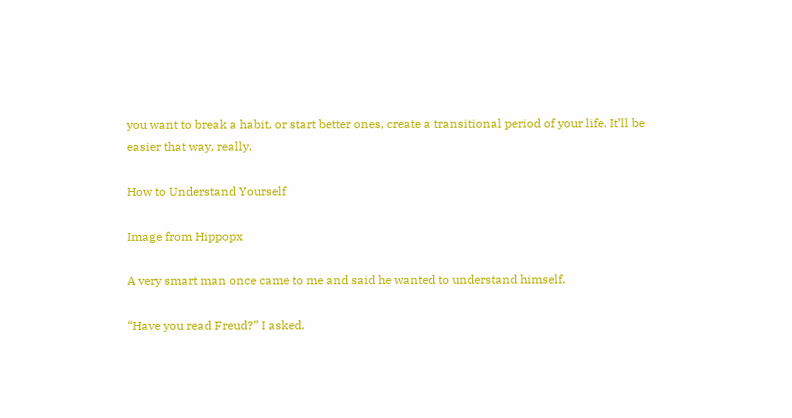you want to break a habit, or start better ones, create a transitional period of your life. It’ll be easier that way, really.

How to Understand Yourself

Image from Hippopx

A very smart man once came to me and said he wanted to understand himself.

“Have you read Freud?” I asked.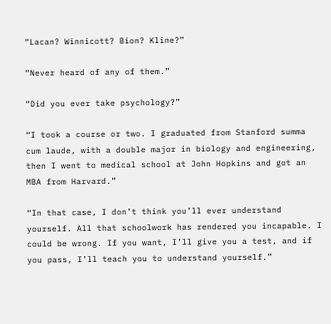“Lacan? Winnicott? Bion? Kline?”

“Never heard of any of them.”

“Did you ever take psychology?”

“I took a course or two. I graduated from Stanford summa cum laude, with a double major in biology and engineering, then I went to medical school at John Hopkins and got an MBA from Harvard.”

“In that case, I don’t think you’ll ever understand yourself. All that schoolwork has rendered you incapable. I could be wrong. If you want, I’ll give you a test, and if you pass, I’ll teach you to understand yourself.”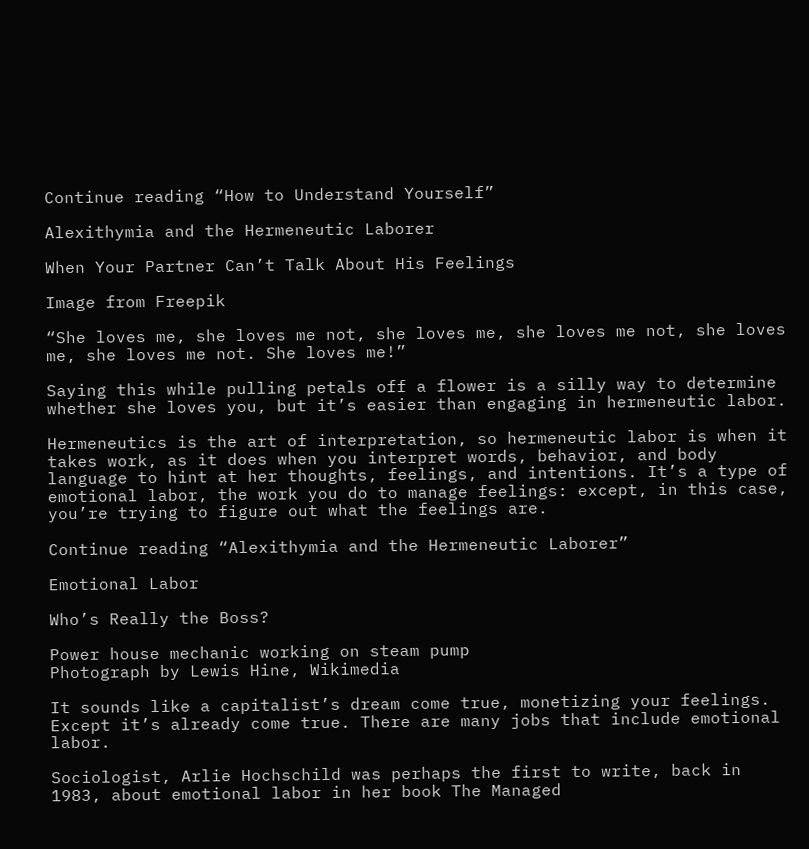Continue reading “How to Understand Yourself”

Alexithymia and the Hermeneutic Laborer

When Your Partner Can’t Talk About His Feelings

Image from Freepik

“She loves me, she loves me not, she loves me, she loves me not, she loves me, she loves me not. She loves me!”

Saying this while pulling petals off a flower is a silly way to determine whether she loves you, but it’s easier than engaging in hermeneutic labor.

Hermeneutics is the art of interpretation, so hermeneutic labor is when it takes work, as it does when you interpret words, behavior, and body language to hint at her thoughts, feelings, and intentions. It’s a type of emotional labor, the work you do to manage feelings: except, in this case, you’re trying to figure out what the feelings are.

Continue reading “Alexithymia and the Hermeneutic Laborer”

Emotional Labor

Who’s Really the Boss?

Power house mechanic working on steam pump
Photograph by Lewis Hine, Wikimedia

It sounds like a capitalist’s dream come true, monetizing your feelings. Except it’s already come true. There are many jobs that include emotional labor.

Sociologist, Arlie Hochschild was perhaps the first to write, back in 1983, about emotional labor in her book The Managed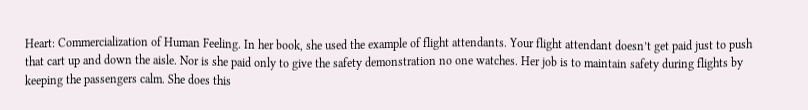Heart: Commercialization of Human Feeling. In her book, she used the example of flight attendants. Your flight attendant doesn’t get paid just to push that cart up and down the aisle. Nor is she paid only to give the safety demonstration no one watches. Her job is to maintain safety during flights by keeping the passengers calm. She does this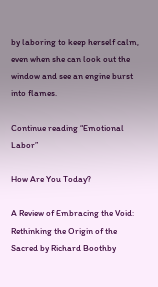by laboring to keep herself calm, even when she can look out the window and see an engine burst into flames.

Continue reading “Emotional Labor”

How Are You Today?

A Review of Embracing the Void: Rethinking the Origin of the Sacred by Richard Boothby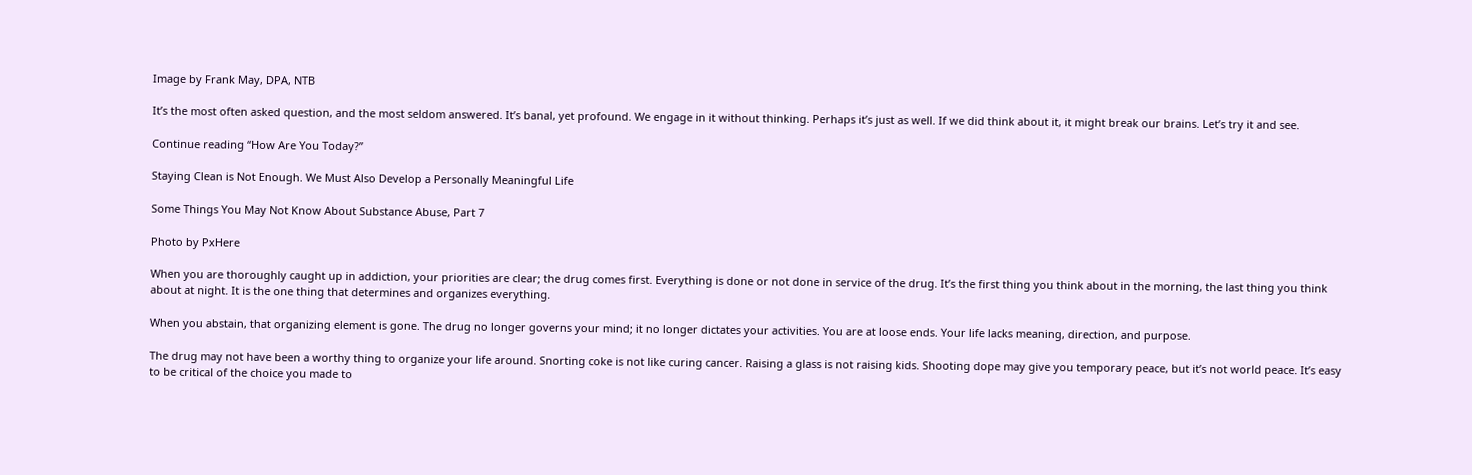Image by Frank May, DPA, NTB

It’s the most often asked question, and the most seldom answered. It’s banal, yet profound. We engage in it without thinking. Perhaps it’s just as well. If we did think about it, it might break our brains. Let’s try it and see.

Continue reading “How Are You Today?”

Staying Clean is Not Enough. We Must Also Develop a Personally Meaningful Life

Some Things You May Not Know About Substance Abuse, Part 7

Photo by PxHere

When you are thoroughly caught up in addiction, your priorities are clear; the drug comes first. Everything is done or not done in service of the drug. It’s the first thing you think about in the morning, the last thing you think about at night. It is the one thing that determines and organizes everything.

When you abstain, that organizing element is gone. The drug no longer governs your mind; it no longer dictates your activities. You are at loose ends. Your life lacks meaning, direction, and purpose.

The drug may not have been a worthy thing to organize your life around. Snorting coke is not like curing cancer. Raising a glass is not raising kids. Shooting dope may give you temporary peace, but it’s not world peace. It’s easy to be critical of the choice you made to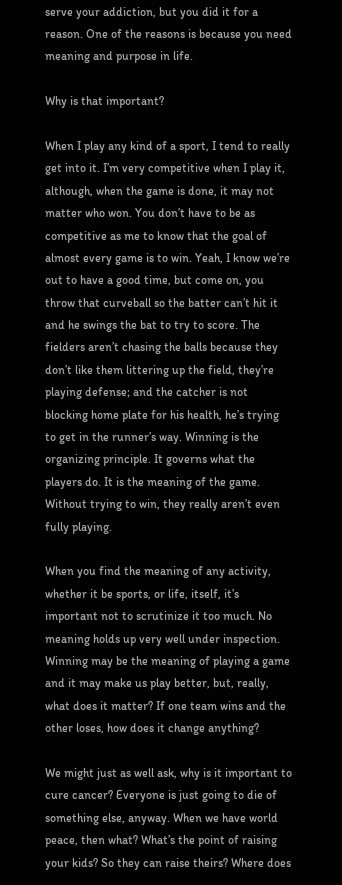serve your addiction, but you did it for a reason. One of the reasons is because you need meaning and purpose in life.

Why is that important?

When I play any kind of a sport, I tend to really get into it. I’m very competitive when I play it, although, when the game is done, it may not matter who won. You don’t have to be as competitive as me to know that the goal of almost every game is to win. Yeah, I know we’re out to have a good time, but come on, you throw that curveball so the batter can’t hit it and he swings the bat to try to score. The fielders aren’t chasing the balls because they don’t like them littering up the field, they’re playing defense; and the catcher is not blocking home plate for his health, he’s trying to get in the runner’s way. Winning is the organizing principle. It governs what the players do. It is the meaning of the game. Without trying to win, they really aren’t even fully playing.

When you find the meaning of any activity, whether it be sports, or life, itself, it’s important not to scrutinize it too much. No meaning holds up very well under inspection. Winning may be the meaning of playing a game and it may make us play better, but, really, what does it matter? If one team wins and the other loses, how does it change anything?

We might just as well ask, why is it important to cure cancer? Everyone is just going to die of something else, anyway. When we have world peace, then what? What’s the point of raising your kids? So they can raise theirs? Where does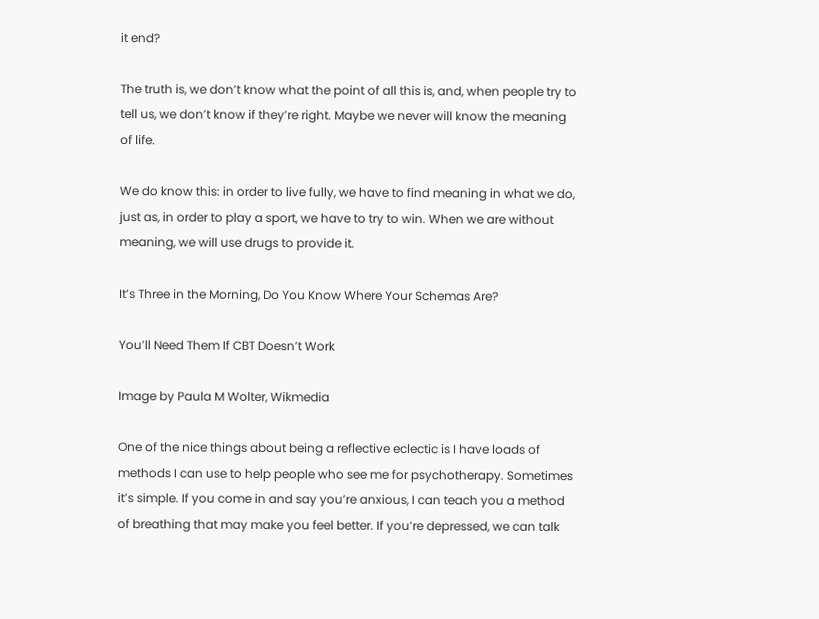it end?

The truth is, we don’t know what the point of all this is, and, when people try to tell us, we don’t know if they’re right. Maybe we never will know the meaning of life.

We do know this: in order to live fully, we have to find meaning in what we do, just as, in order to play a sport, we have to try to win. When we are without meaning, we will use drugs to provide it.

It’s Three in the Morning, Do You Know Where Your Schemas Are?

You’ll Need Them If CBT Doesn’t Work

Image by Paula M Wolter, Wikmedia

One of the nice things about being a reflective eclectic is I have loads of methods I can use to help people who see me for psychotherapy. Sometimes it’s simple. If you come in and say you’re anxious, I can teach you a method of breathing that may make you feel better. If you’re depressed, we can talk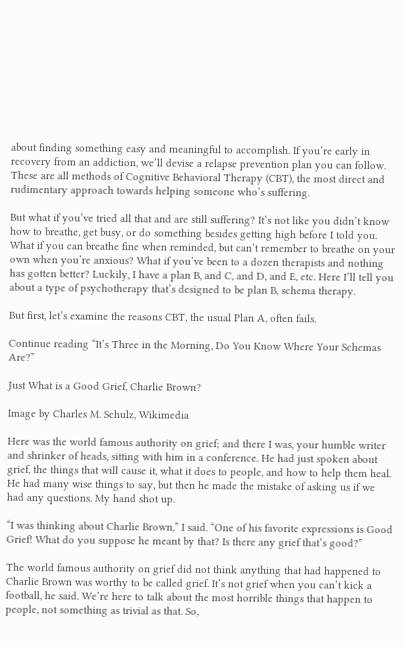about finding something easy and meaningful to accomplish. If you’re early in recovery from an addiction, we’ll devise a relapse prevention plan you can follow. These are all methods of Cognitive Behavioral Therapy (CBT), the most direct and rudimentary approach towards helping someone who’s suffering.

But what if you’ve tried all that and are still suffering? It’s not like you didn’t know how to breathe, get busy, or do something besides getting high before I told you. What if you can breathe fine when reminded, but can’t remember to breathe on your own when you’re anxious? What if you’ve been to a dozen therapists and nothing has gotten better? Luckily, I have a plan B, and C, and D, and E, etc. Here I’ll tell you about a type of psychotherapy that’s designed to be plan B, schema therapy.

But first, let’s examine the reasons CBT, the usual Plan A, often fails.

Continue reading “It’s Three in the Morning, Do You Know Where Your Schemas Are?”

Just What is a Good Grief, Charlie Brown?

Image by Charles M. Schulz, Wikimedia

Here was the world famous authority on grief; and there I was, your humble writer and shrinker of heads, sitting with him in a conference. He had just spoken about grief, the things that will cause it, what it does to people, and how to help them heal. He had many wise things to say, but then he made the mistake of asking us if we had any questions. My hand shot up.

“I was thinking about Charlie Brown,” I said. “One of his favorite expressions is Good Grief! What do you suppose he meant by that? Is there any grief that’s good?”

The world famous authority on grief did not think anything that had happened to Charlie Brown was worthy to be called grief. It’s not grief when you can’t kick a football, he said. We’re here to talk about the most horrible things that happen to people, not something as trivial as that. So,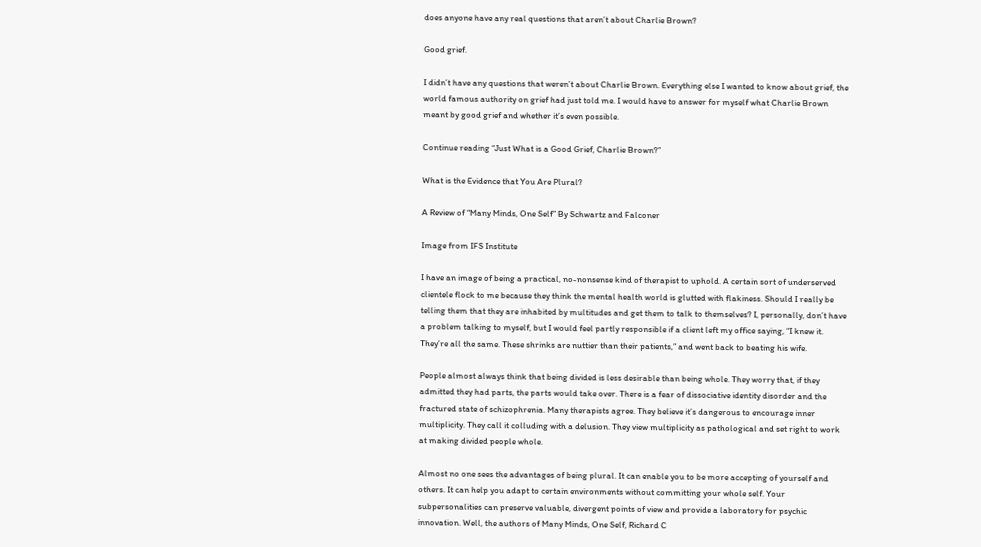does anyone have any real questions that aren’t about Charlie Brown?

Good grief.

I didn’t have any questions that weren’t about Charlie Brown. Everything else I wanted to know about grief, the world famous authority on grief had just told me. I would have to answer for myself what Charlie Brown meant by good grief and whether it’s even possible.

Continue reading “Just What is a Good Grief, Charlie Brown?”

What is the Evidence that You Are Plural?

A Review of “Many Minds, One Self” By Schwartz and Falconer

Image from IFS Institute

I have an image of being a practical, no-nonsense kind of therapist to uphold. A certain sort of underserved clientele flock to me because they think the mental health world is glutted with flakiness. Should I really be telling them that they are inhabited by multitudes and get them to talk to themselves? I, personally, don’t have a problem talking to myself, but I would feel partly responsible if a client left my office saying, “I knew it. They’re all the same. These shrinks are nuttier than their patients,” and went back to beating his wife.

People almost always think that being divided is less desirable than being whole. They worry that, if they admitted they had parts, the parts would take over. There is a fear of dissociative identity disorder and the fractured state of schizophrenia. Many therapists agree. They believe it’s dangerous to encourage inner multiplicity. They call it colluding with a delusion. They view multiplicity as pathological and set right to work at making divided people whole.

Almost no one sees the advantages of being plural. It can enable you to be more accepting of yourself and others. It can help you adapt to certain environments without committing your whole self. Your subpersonalities can preserve valuable, divergent points of view and provide a laboratory for psychic innovation. Well, the authors of Many Minds, One Self, Richard C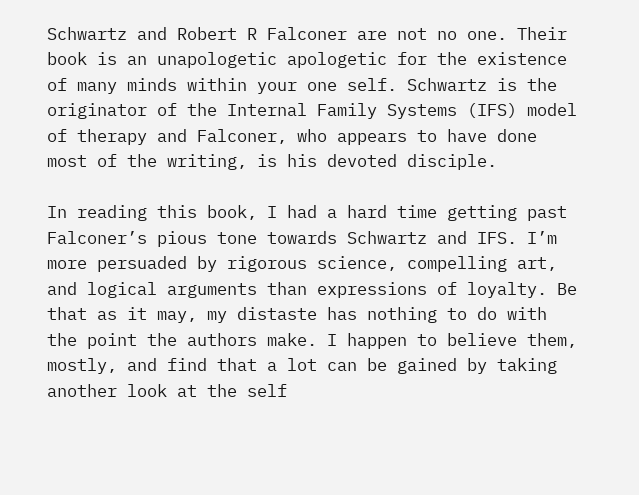Schwartz and Robert R Falconer are not no one. Their book is an unapologetic apologetic for the existence of many minds within your one self. Schwartz is the originator of the Internal Family Systems (IFS) model of therapy and Falconer, who appears to have done most of the writing, is his devoted disciple.

In reading this book, I had a hard time getting past Falconer’s pious tone towards Schwartz and IFS. I’m more persuaded by rigorous science, compelling art, and logical arguments than expressions of loyalty. Be that as it may, my distaste has nothing to do with the point the authors make. I happen to believe them, mostly, and find that a lot can be gained by taking another look at the self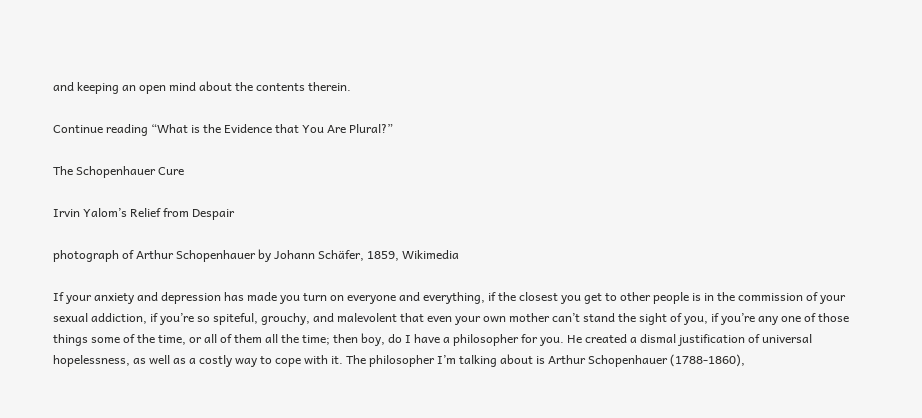and keeping an open mind about the contents therein.

Continue reading “What is the Evidence that You Are Plural?”

The Schopenhauer Cure

Irvin Yalom’s Relief from Despair

photograph of Arthur Schopenhauer by Johann Schäfer, 1859, Wikimedia

If your anxiety and depression has made you turn on everyone and everything, if the closest you get to other people is in the commission of your sexual addiction, if you’re so spiteful, grouchy, and malevolent that even your own mother can’t stand the sight of you, if you’re any one of those things some of the time, or all of them all the time; then boy, do I have a philosopher for you. He created a dismal justification of universal hopelessness, as well as a costly way to cope with it. The philosopher I’m talking about is Arthur Schopenhauer (1788-1860),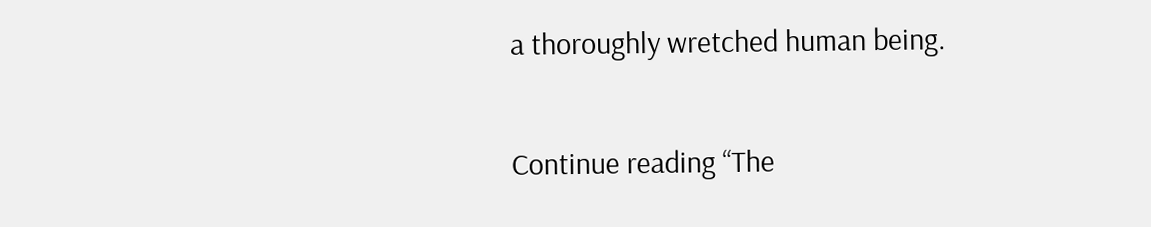a thoroughly wretched human being.

Continue reading “The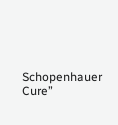Schopenhauer Cure”